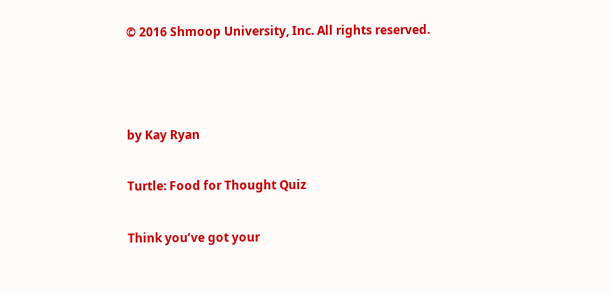© 2016 Shmoop University, Inc. All rights reserved.



by Kay Ryan

Turtle: Food for Thought Quiz

Think you’ve got your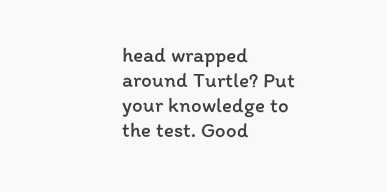head wrapped around Turtle? Put your knowledge to the test. Good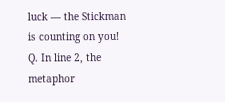luck — the Stickman is counting on you!
Q. In line 2, the metaphor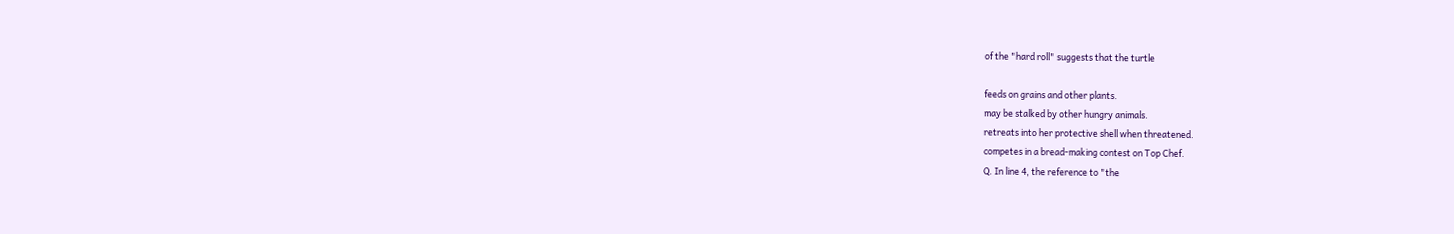of the "hard roll" suggests that the turtle

feeds on grains and other plants.
may be stalked by other hungry animals.
retreats into her protective shell when threatened.
competes in a bread-making contest on Top Chef.
Q. In line 4, the reference to "the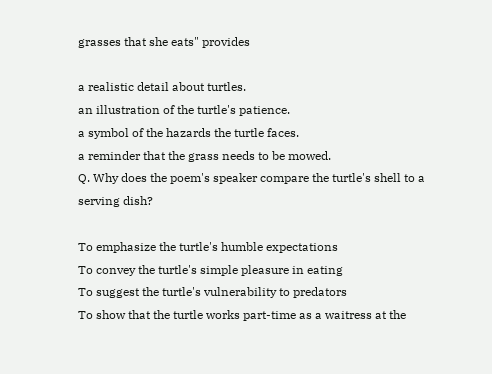grasses that she eats" provides

a realistic detail about turtles.
an illustration of the turtle's patience.
a symbol of the hazards the turtle faces.
a reminder that the grass needs to be mowed.
Q. Why does the poem's speaker compare the turtle's shell to a serving dish?

To emphasize the turtle's humble expectations
To convey the turtle's simple pleasure in eating
To suggest the turtle's vulnerability to predators
To show that the turtle works part-time as a waitress at the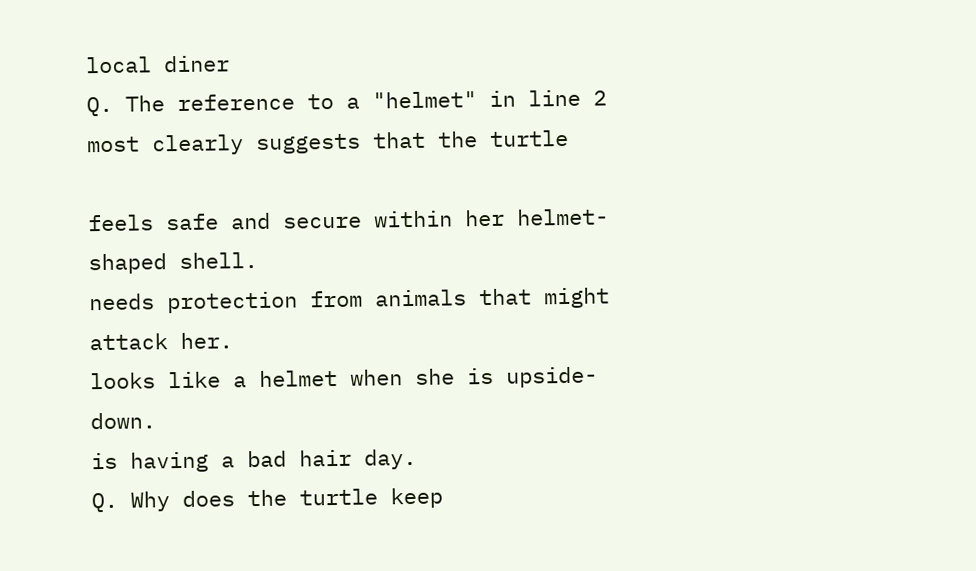local diner
Q. The reference to a "helmet" in line 2 most clearly suggests that the turtle

feels safe and secure within her helmet-shaped shell.
needs protection from animals that might attack her.
looks like a helmet when she is upside-down.
is having a bad hair day.
Q. Why does the turtle keep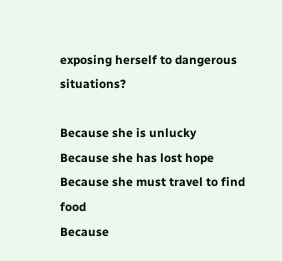exposing herself to dangerous situations?

Because she is unlucky
Because she has lost hope
Because she must travel to find food
Because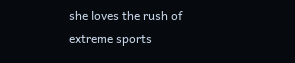she loves the rush of extreme sports